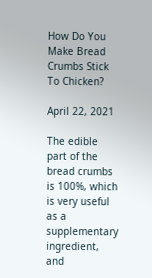How Do You Make Bread Crumbs Stick To Chicken?

April 22, 2021

The edible part of the bread crumbs is 100%, which is very useful as a supplementary ingredient, and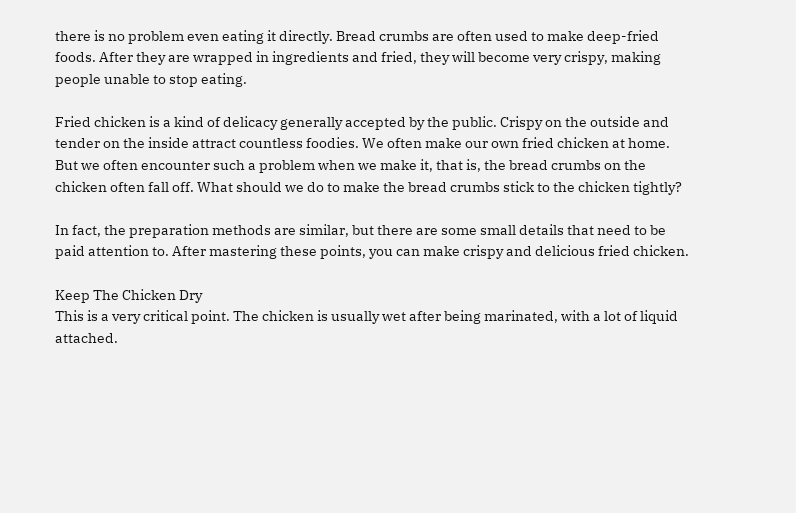there is no problem even eating it directly. Bread crumbs are often used to make deep-fried foods. After they are wrapped in ingredients and fried, they will become very crispy, making people unable to stop eating.

Fried chicken is a kind of delicacy generally accepted by the public. Crispy on the outside and tender on the inside attract countless foodies. We often make our own fried chicken at home. But we often encounter such a problem when we make it, that is, the bread crumbs on the chicken often fall off. What should we do to make the bread crumbs stick to the chicken tightly?

In fact, the preparation methods are similar, but there are some small details that need to be paid attention to. After mastering these points, you can make crispy and delicious fried chicken.

Keep The Chicken Dry
This is a very critical point. The chicken is usually wet after being marinated, with a lot of liquid attached.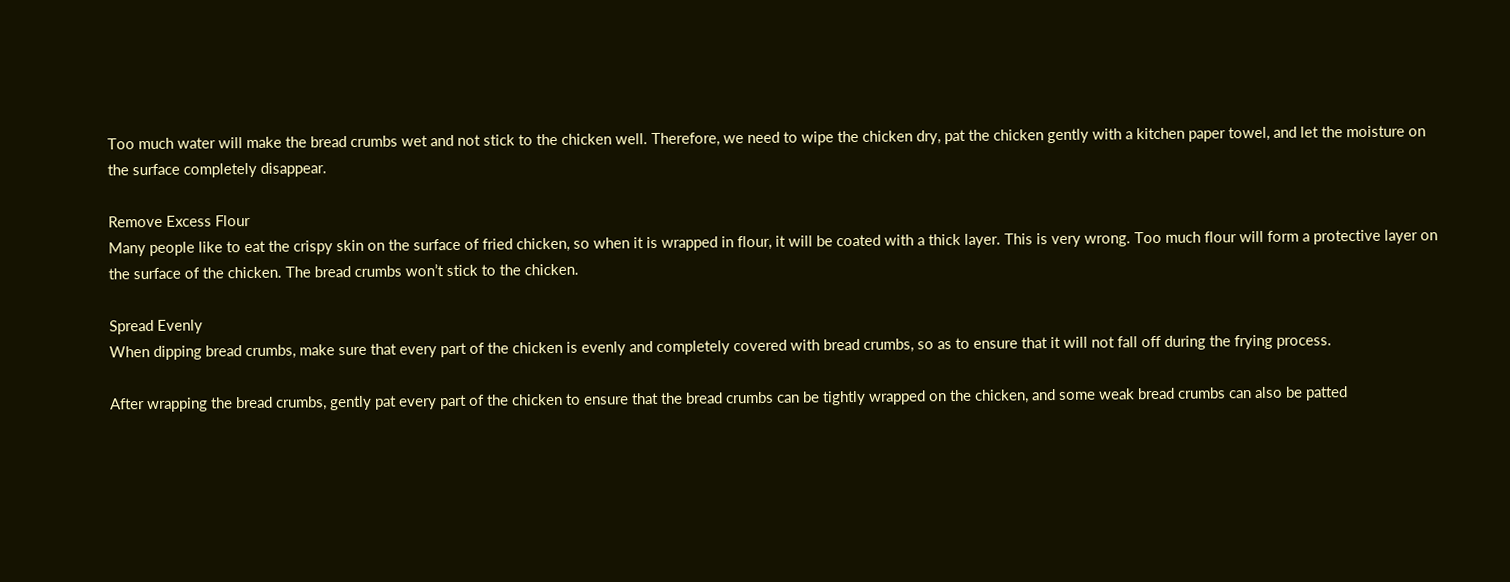Too much water will make the bread crumbs wet and not stick to the chicken well. Therefore, we need to wipe the chicken dry, pat the chicken gently with a kitchen paper towel, and let the moisture on the surface completely disappear.

Remove Excess Flour
Many people like to eat the crispy skin on the surface of fried chicken, so when it is wrapped in flour, it will be coated with a thick layer. This is very wrong. Too much flour will form a protective layer on the surface of the chicken. The bread crumbs won’t stick to the chicken.

Spread Evenly
When dipping bread crumbs, make sure that every part of the chicken is evenly and completely covered with bread crumbs, so as to ensure that it will not fall off during the frying process.

After wrapping the bread crumbs, gently pat every part of the chicken to ensure that the bread crumbs can be tightly wrapped on the chicken, and some weak bread crumbs can also be patted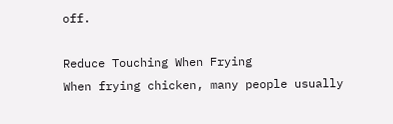off.

Reduce Touching When Frying
When frying chicken, many people usually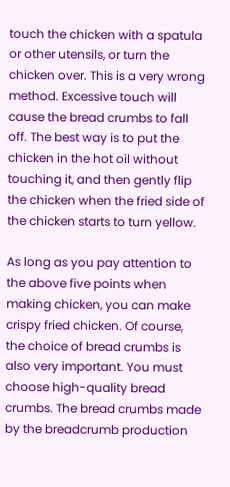touch the chicken with a spatula or other utensils, or turn the chicken over. This is a very wrong method. Excessive touch will cause the bread crumbs to fall off. The best way is to put the chicken in the hot oil without touching it, and then gently flip the chicken when the fried side of the chicken starts to turn yellow.

As long as you pay attention to the above five points when making chicken, you can make crispy fried chicken. Of course, the choice of bread crumbs is also very important. You must choose high-quality bread crumbs. The bread crumbs made by the breadcrumb production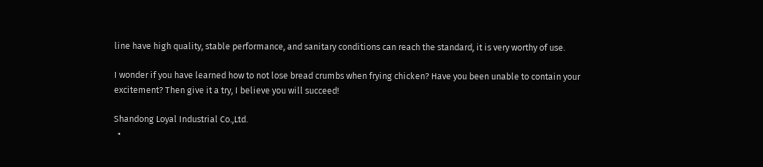line have high quality, stable performance, and sanitary conditions can reach the standard, it is very worthy of use.

I wonder if you have learned how to not lose bread crumbs when frying chicken? Have you been unable to contain your excitement? Then give it a try, I believe you will succeed!

Shandong Loyal Industrial Co.,Ltd.
  •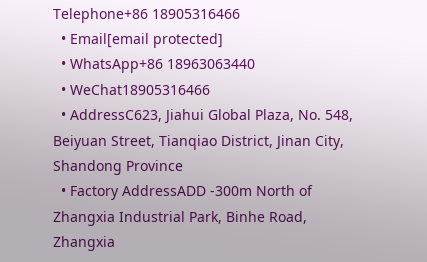Telephone+86 18905316466
  • Email[email protected]
  • WhatsApp+86 18963063440
  • WeChat18905316466
  • AddressC623, Jiahui Global Plaza, No. 548, Beiyuan Street, Tianqiao District, Jinan City, Shandong Province
  • Factory AddressADD -300m North of Zhangxia Industrial Park, Binhe Road, Zhangxia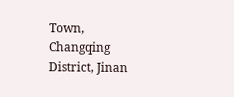Town, Changqing District, Jinan